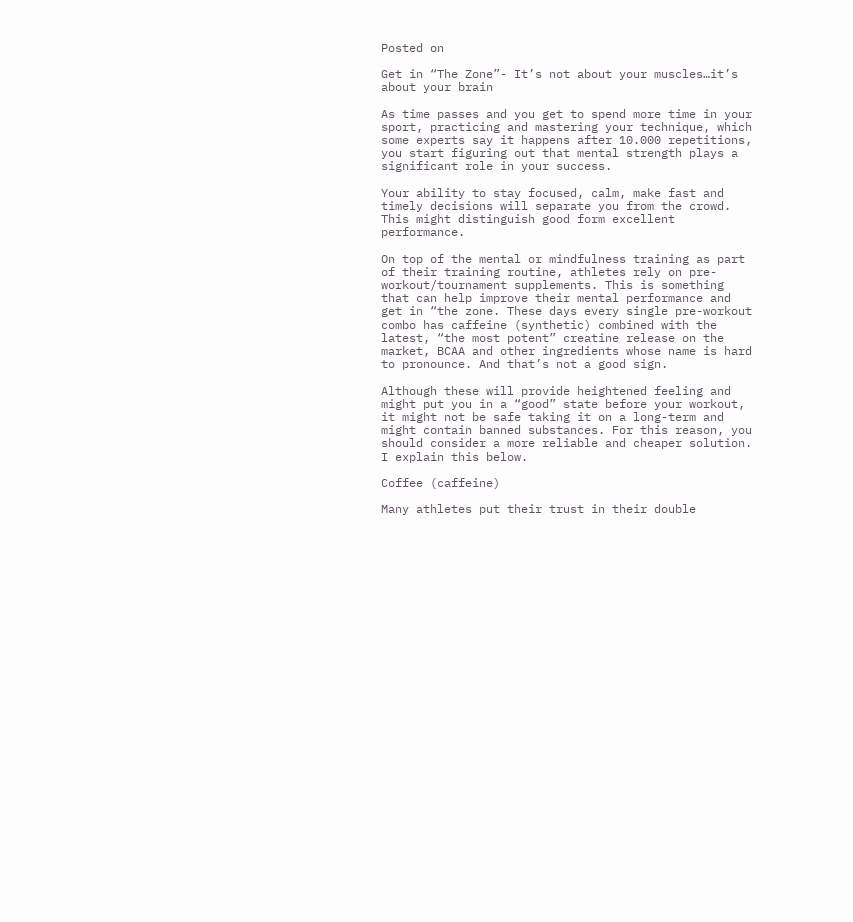Posted on

Get in “The Zone”- It’s not about your muscles…it’s about your brain

As time passes and you get to spend more time in your sport, practicing and mastering your technique, which some experts say it happens after 10.000 repetitions, you start figuring out that mental strength plays a significant role in your success.

Your ability to stay focused, calm, make fast and timely decisions will separate you from the crowd. This might distinguish good form excellent performance.

On top of the mental or mindfulness training as part of their training routine, athletes rely on pre-workout/tournament supplements. This is something that can help improve their mental performance and get in “the zone. These days every single pre-workout combo has caffeine (synthetic) combined with the latest, “the most potent” creatine release on the market, BCAA and other ingredients whose name is hard to pronounce. And that’s not a good sign.

Although these will provide heightened feeling and might put you in a “good” state before your workout, it might not be safe taking it on a long-term and might contain banned substances. For this reason, you should consider a more reliable and cheaper solution. I explain this below.

Coffee (caffeine)

Many athletes put their trust in their double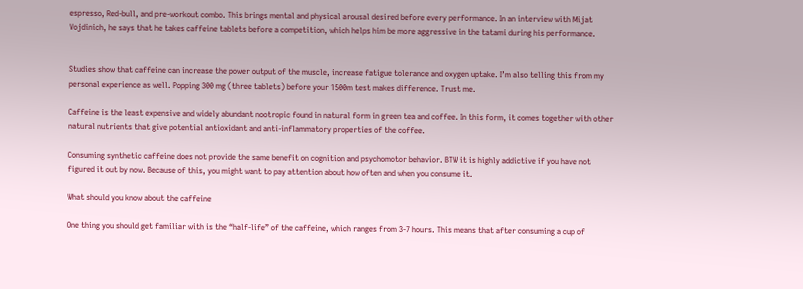espresso, Red-bull, and pre-workout combo. This brings mental and physical arousal desired before every performance. In an interview with Mijat Vojdinich, he says that he takes caffeine tablets before a competition, which helps him be more aggressive in the tatami during his performance.


Studies show that caffeine can increase the power output of the muscle, increase fatigue tolerance and oxygen uptake. I’m also telling this from my personal experience as well. Popping 300 mg (three tablets) before your 1500m test makes difference. Trust me.

Caffeine is the least expensive and widely abundant nootropic found in natural form in green tea and coffee. In this form, it comes together with other natural nutrients that give potential antioxidant and anti-inflammatory properties of the coffee.

Consuming synthetic caffeine does not provide the same benefit on cognition and psychomotor behavior. BTW it is highly addictive if you have not figured it out by now. Because of this, you might want to pay attention about how often and when you consume it.

What should you know about the caffeine

One thing you should get familiar with is the “half-life” of the caffeine, which ranges from 3-7 hours. This means that after consuming a cup of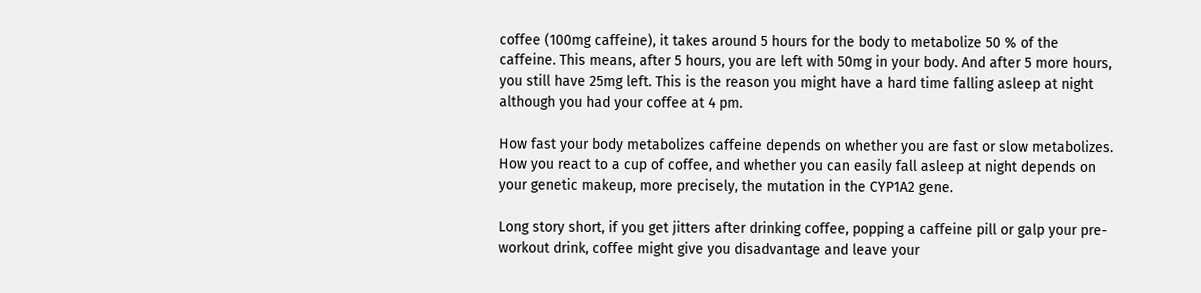coffee (100mg caffeine), it takes around 5 hours for the body to metabolize 50 % of the caffeine. This means, after 5 hours, you are left with 50mg in your body. And after 5 more hours, you still have 25mg left. This is the reason you might have a hard time falling asleep at night although you had your coffee at 4 pm.

How fast your body metabolizes caffeine depends on whether you are fast or slow metabolizes.  How you react to a cup of coffee, and whether you can easily fall asleep at night depends on your genetic makeup, more precisely, the mutation in the CYP1A2 gene.

Long story short, if you get jitters after drinking coffee, popping a caffeine pill or galp your pre-workout drink, coffee might give you disadvantage and leave your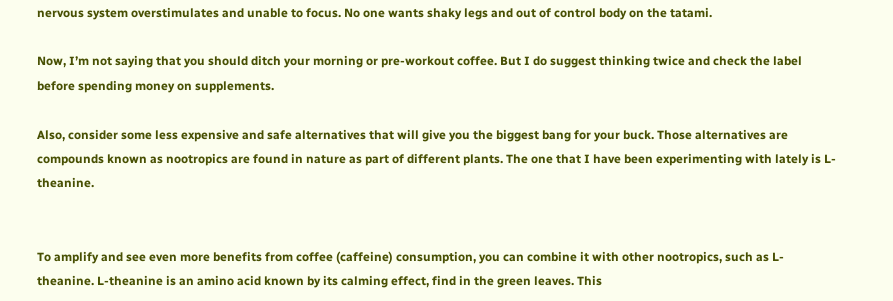nervous system overstimulates and unable to focus. No one wants shaky legs and out of control body on the tatami.

Now, I’m not saying that you should ditch your morning or pre-workout coffee. But I do suggest thinking twice and check the label before spending money on supplements.

Also, consider some less expensive and safe alternatives that will give you the biggest bang for your buck. Those alternatives are compounds known as nootropics are found in nature as part of different plants. The one that I have been experimenting with lately is L-theanine.


To amplify and see even more benefits from coffee (caffeine) consumption, you can combine it with other nootropics, such as L-theanine. L-theanine is an amino acid known by its calming effect, find in the green leaves. This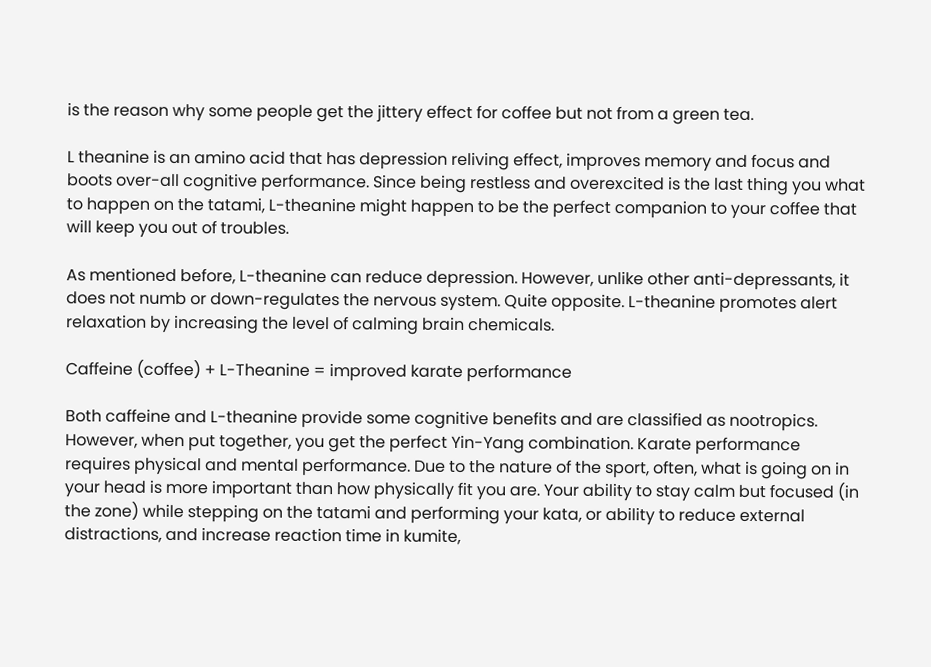is the reason why some people get the jittery effect for coffee but not from a green tea.

L theanine is an amino acid that has depression reliving effect, improves memory and focus and boots over-all cognitive performance. Since being restless and overexcited is the last thing you what to happen on the tatami, L-theanine might happen to be the perfect companion to your coffee that will keep you out of troubles.

As mentioned before, L-theanine can reduce depression. However, unlike other anti-depressants, it does not numb or down-regulates the nervous system. Quite opposite. L-theanine promotes alert relaxation by increasing the level of calming brain chemicals.

Caffeine (coffee) + L-Theanine = improved karate performance

Both caffeine and L-theanine provide some cognitive benefits and are classified as nootropics. However, when put together, you get the perfect Yin-Yang combination. Karate performance requires physical and mental performance. Due to the nature of the sport, often, what is going on in your head is more important than how physically fit you are. Your ability to stay calm but focused (in the zone) while stepping on the tatami and performing your kata, or ability to reduce external distractions, and increase reaction time in kumite,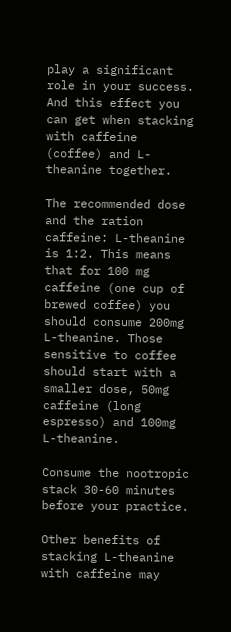play a significant role in your success. And this effect you can get when stacking with caffeine (coffee) and L-theanine together.

The recommended dose and the ration caffeine: L-theanine is 1:2. This means that for 100 mg caffeine (one cup of brewed coffee) you should consume 200mg L-theanine. Those sensitive to coffee should start with a smaller dose, 50mg caffeine (long espresso) and 100mg L-theanine.

Consume the nootropic stack 30-60 minutes before your practice.

Other benefits of stacking L-theanine with caffeine may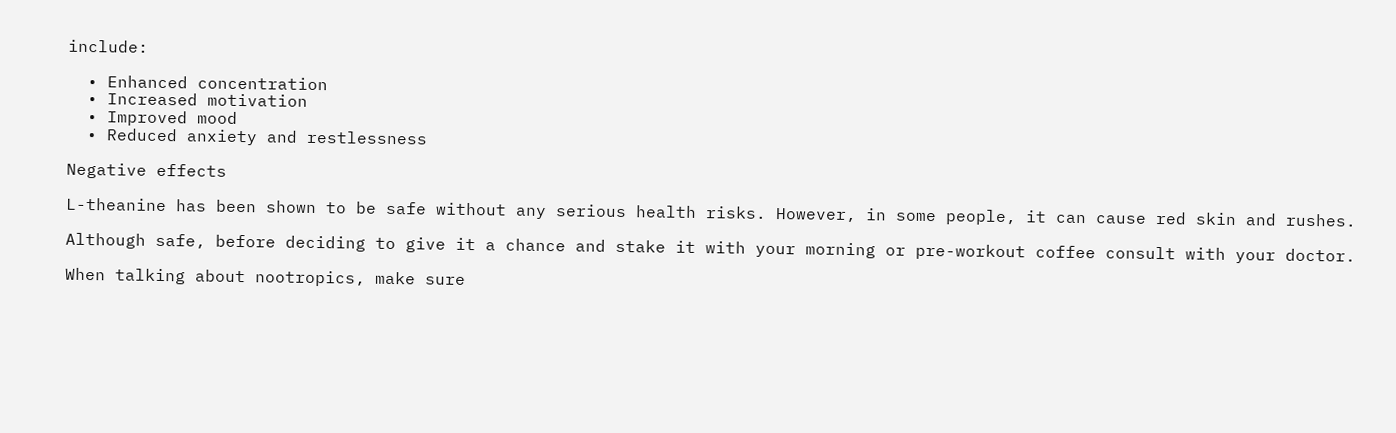include:

  • Enhanced concentration
  • Increased motivation
  • Improved mood
  • Reduced anxiety and restlessness

Negative effects

L-theanine has been shown to be safe without any serious health risks. However, in some people, it can cause red skin and rushes.

Although safe, before deciding to give it a chance and stake it with your morning or pre-workout coffee consult with your doctor.

When talking about nootropics, make sure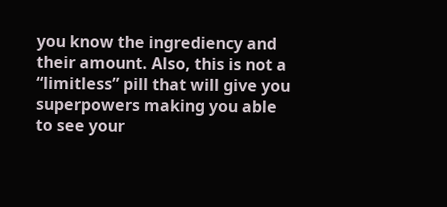you know the ingrediency and their amount. Also, this is not a “limitless” pill that will give you superpowers making you able to see your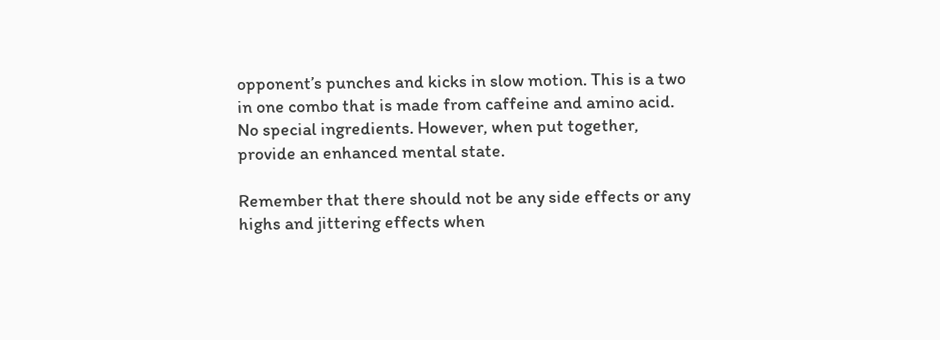opponent’s punches and kicks in slow motion. This is a two in one combo that is made from caffeine and amino acid. No special ingredients. However, when put together, provide an enhanced mental state.

Remember that there should not be any side effects or any highs and jittering effects when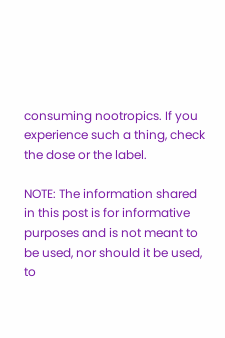consuming nootropics. If you experience such a thing, check the dose or the label.

NOTE: The information shared in this post is for informative purposes and is not meant to be used, nor should it be used, to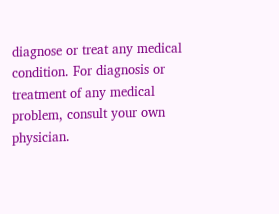diagnose or treat any medical condition. For diagnosis or treatment of any medical problem, consult your own physician.